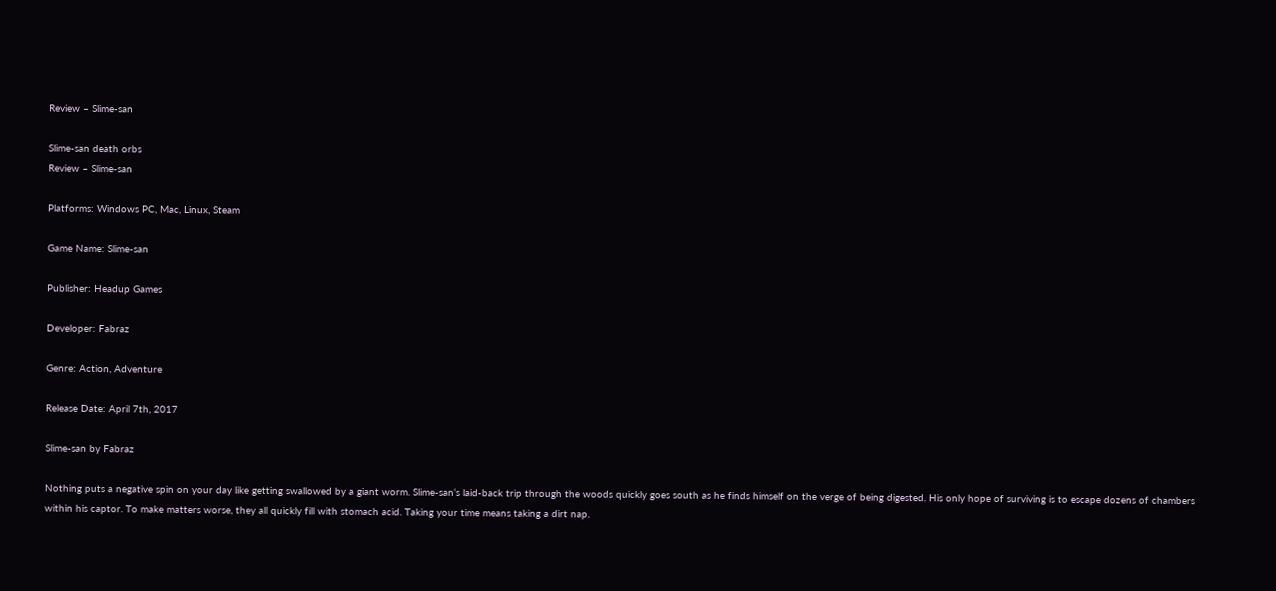Review – Slime-san

Slime-san death orbs
Review – Slime-san

Platforms: Windows PC, Mac, Linux, Steam

Game Name: Slime-san

Publisher: Headup Games

Developer: Fabraz

Genre: Action, Adventure

Release Date: April 7th, 2017

Slime-san by Fabraz

Nothing puts a negative spin on your day like getting swallowed by a giant worm. Slime-san‘s laid-back trip through the woods quickly goes south as he finds himself on the verge of being digested. His only hope of surviving is to escape dozens of chambers within his captor. To make matters worse, they all quickly fill with stomach acid. Taking your time means taking a dirt nap.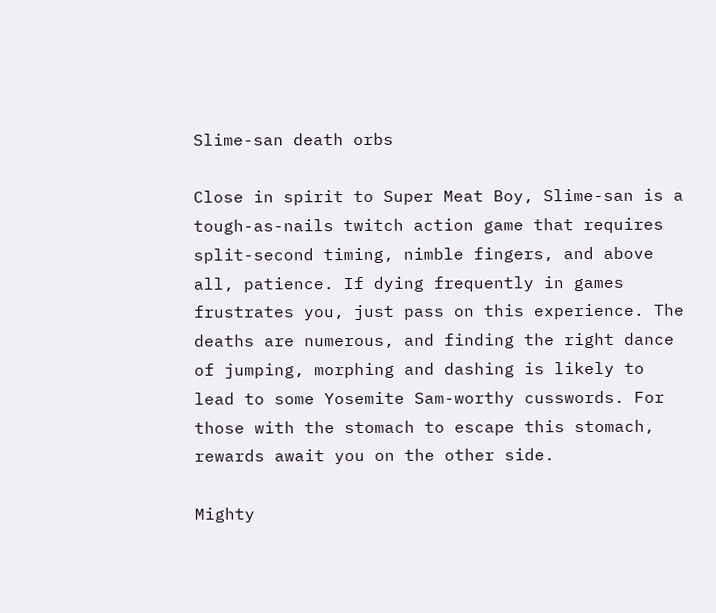Slime-san death orbs

Close in spirit to Super Meat Boy, Slime-san is a tough-as-nails twitch action game that requires split-second timing, nimble fingers, and above all, patience. If dying frequently in games frustrates you, just pass on this experience. The deaths are numerous, and finding the right dance of jumping, morphing and dashing is likely to lead to some Yosemite Sam-worthy cusswords. For those with the stomach to escape this stomach, rewards await you on the other side.

Mighty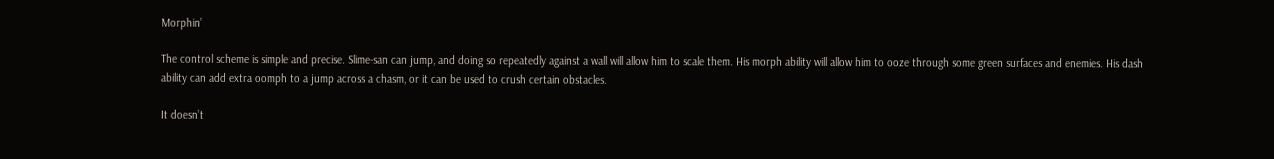Morphin’

The control scheme is simple and precise. Slime-san can jump, and doing so repeatedly against a wall will allow him to scale them. His morph ability will allow him to ooze through some green surfaces and enemies. His dash ability can add extra oomph to a jump across a chasm, or it can be used to crush certain obstacles.

It doesn’t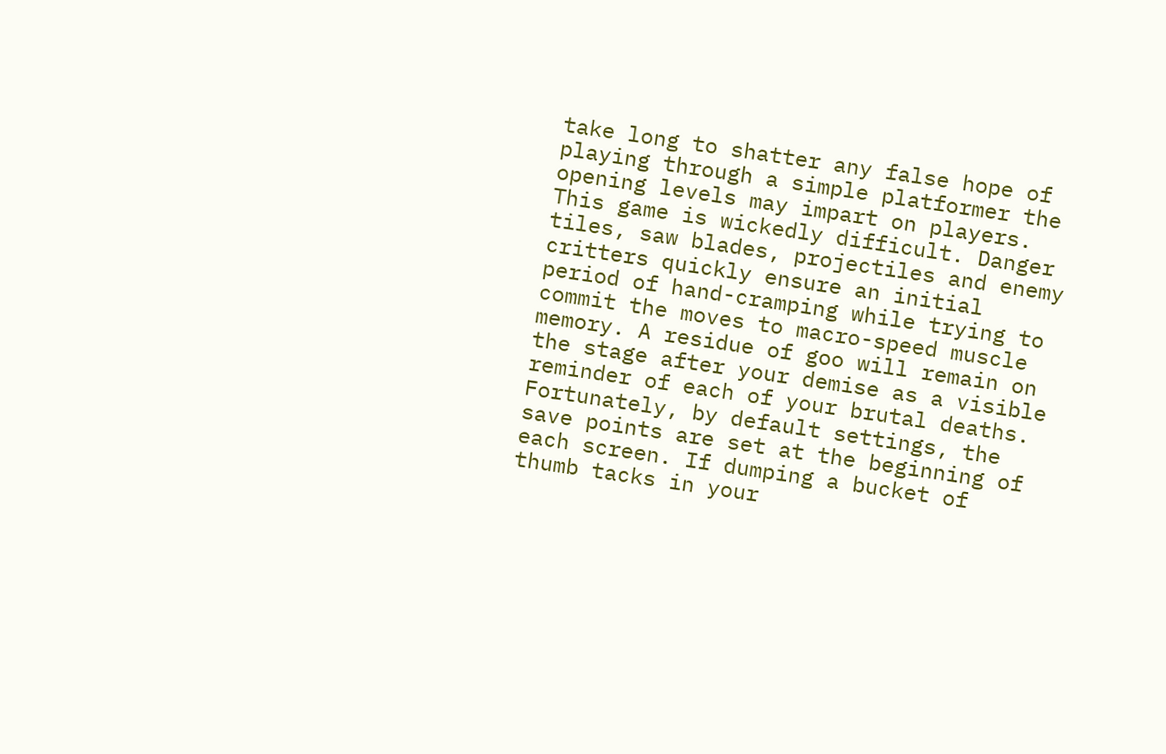take long to shatter any false hope of playing through a simple platformer the opening levels may impart on players. This game is wickedly difficult. Danger tiles, saw blades, projectiles and enemy critters quickly ensure an initial period of hand-cramping while trying to commit the moves to macro-speed muscle memory. A residue of goo will remain on the stage after your demise as a visible reminder of each of your brutal deaths. Fortunately, by default settings, the save points are set at the beginning of each screen. If dumping a bucket of thumb tacks in your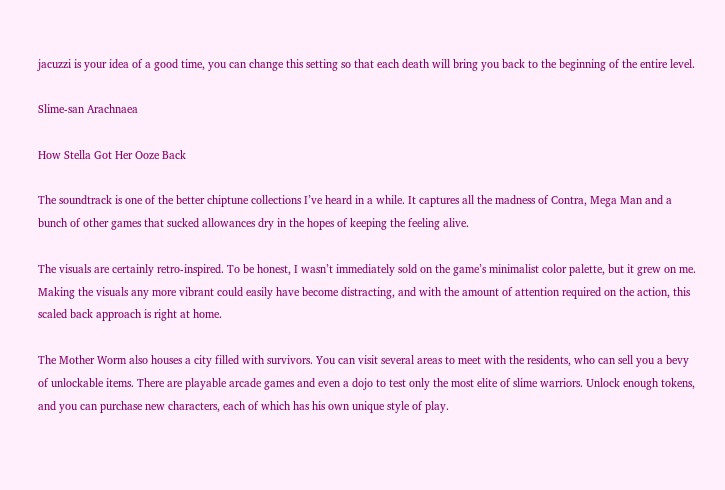jacuzzi is your idea of a good time, you can change this setting so that each death will bring you back to the beginning of the entire level.

Slime-san Arachnaea

How Stella Got Her Ooze Back

The soundtrack is one of the better chiptune collections I’ve heard in a while. It captures all the madness of Contra, Mega Man and a bunch of other games that sucked allowances dry in the hopes of keeping the feeling alive.

The visuals are certainly retro-inspired. To be honest, I wasn’t immediately sold on the game’s minimalist color palette, but it grew on me. Making the visuals any more vibrant could easily have become distracting, and with the amount of attention required on the action, this scaled back approach is right at home.

The Mother Worm also houses a city filled with survivors. You can visit several areas to meet with the residents, who can sell you a bevy of unlockable items. There are playable arcade games and even a dojo to test only the most elite of slime warriors. Unlock enough tokens, and you can purchase new characters, each of which has his own unique style of play.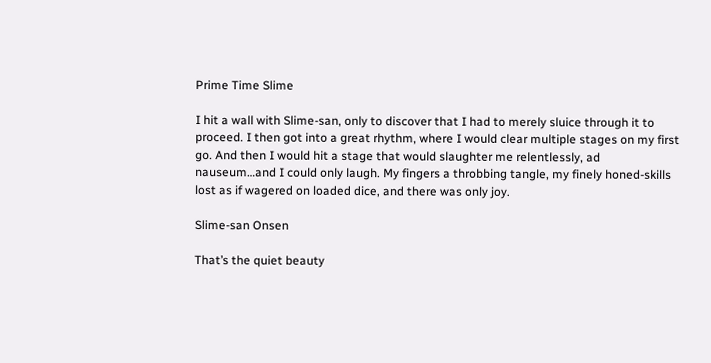Prime Time Slime

I hit a wall with Slime-san, only to discover that I had to merely sluice through it to proceed. I then got into a great rhythm, where I would clear multiple stages on my first go. And then I would hit a stage that would slaughter me relentlessly, ad nauseum…and I could only laugh. My fingers a throbbing tangle, my finely honed-skills lost as if wagered on loaded dice, and there was only joy.

Slime-san Onsen

That’s the quiet beauty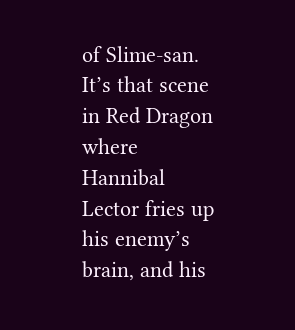of Slime-san. It’s that scene in Red Dragon where Hannibal Lector fries up his enemy’s brain, and his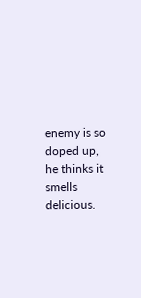enemy is so doped up, he thinks it smells delicious.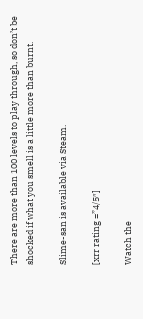There are more than 100 levels to play through, so don’t be shocked if what you smell is a little more than burnt.

Slime-san is available via Steam.

[xrr rating =”4/5″]

Watch the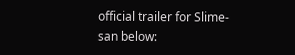official trailer for Slime-san below: